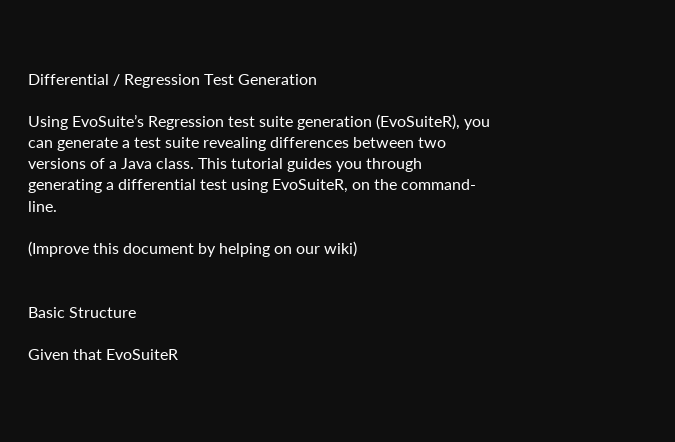Differential / Regression Test Generation

Using EvoSuite’s Regression test suite generation (EvoSuiteR), you can generate a test suite revealing differences between two versions of a Java class. This tutorial guides you through generating a differential test using EvoSuiteR, on the command-line.

(Improve this document by helping on our wiki)


Basic Structure

Given that EvoSuiteR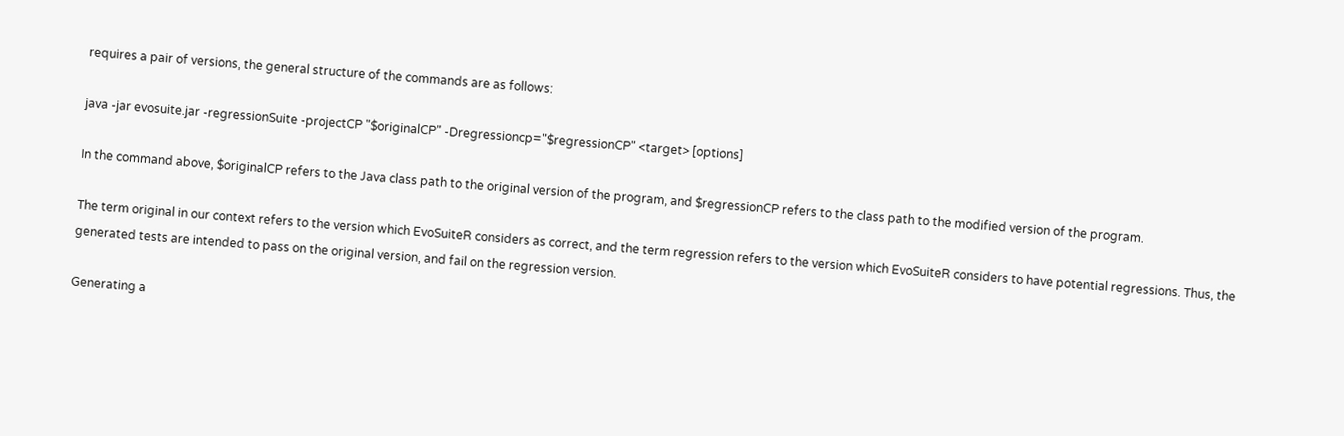requires a pair of versions, the general structure of the commands are as follows:

java -jar evosuite.jar -regressionSuite -projectCP "$originalCP" -Dregressioncp="$regressionCP" <target> [options]

In the command above, $originalCP refers to the Java class path to the original version of the program, and $regressionCP refers to the class path to the modified version of the program.

The term original in our context refers to the version which EvoSuiteR considers as correct, and the term regression refers to the version which EvoSuiteR considers to have potential regressions. Thus, the generated tests are intended to pass on the original version, and fail on the regression version.

Generating a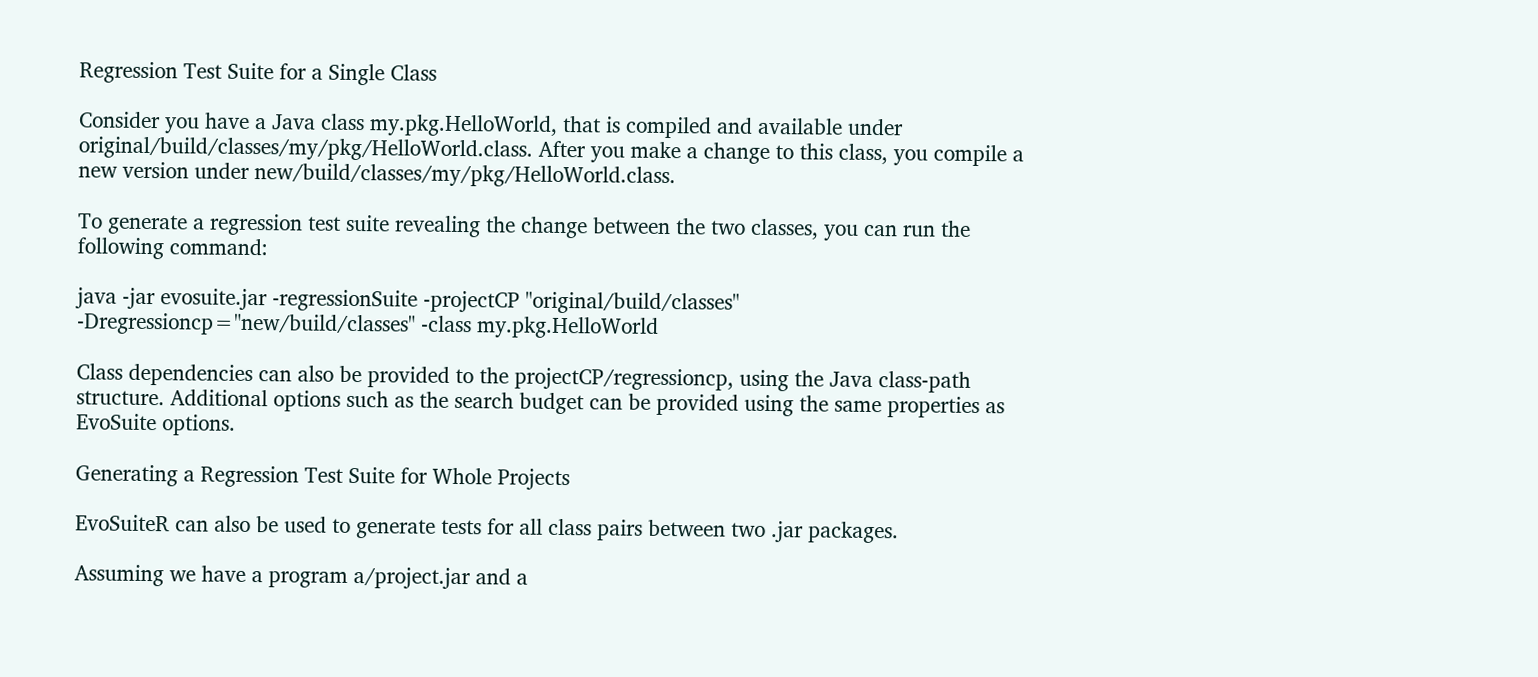Regression Test Suite for a Single Class

Consider you have a Java class my.pkg.HelloWorld, that is compiled and available under original/build/classes/my/pkg/HelloWorld.class. After you make a change to this class, you compile a new version under new/build/classes/my/pkg/HelloWorld.class.

To generate a regression test suite revealing the change between the two classes, you can run the following command:

java -jar evosuite.jar -regressionSuite -projectCP "original/build/classes" -Dregressioncp="new/build/classes" -class my.pkg.HelloWorld

Class dependencies can also be provided to the projectCP/regressioncp, using the Java class-path structure. Additional options such as the search budget can be provided using the same properties as EvoSuite options.

Generating a Regression Test Suite for Whole Projects

EvoSuiteR can also be used to generate tests for all class pairs between two .jar packages.

Assuming we have a program a/project.jar and a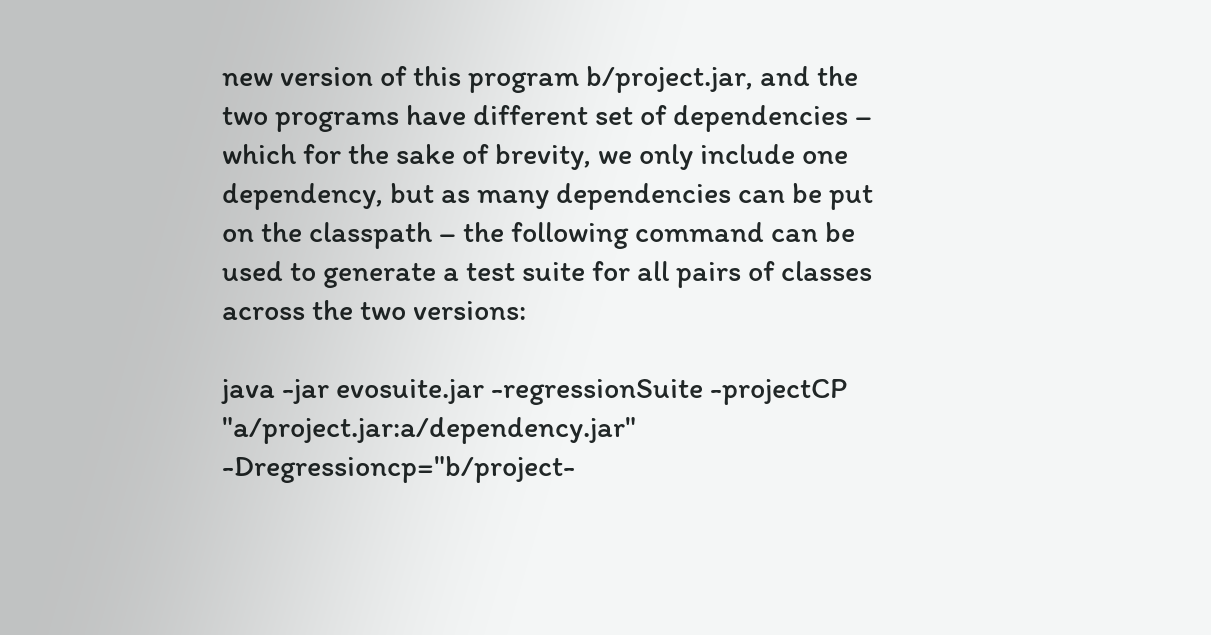new version of this program b/project.jar, and the two programs have different set of dependencies – which for the sake of brevity, we only include one dependency, but as many dependencies can be put on the classpath – the following command can be used to generate a test suite for all pairs of classes across the two versions:

java -jar evosuite.jar -regressionSuite -projectCP "a/project.jar:a/dependency.jar" -Dregressioncp="b/project-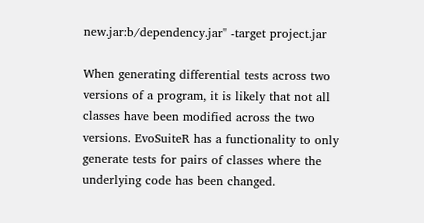new.jar:b/dependency.jar" -target project.jar

When generating differential tests across two versions of a program, it is likely that not all classes have been modified across the two versions. EvoSuiteR has a functionality to only generate tests for pairs of classes where the underlying code has been changed.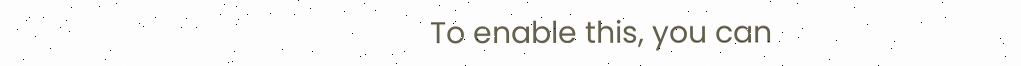To enable this, you can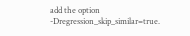add the option -Dregression_skip_similar=true.